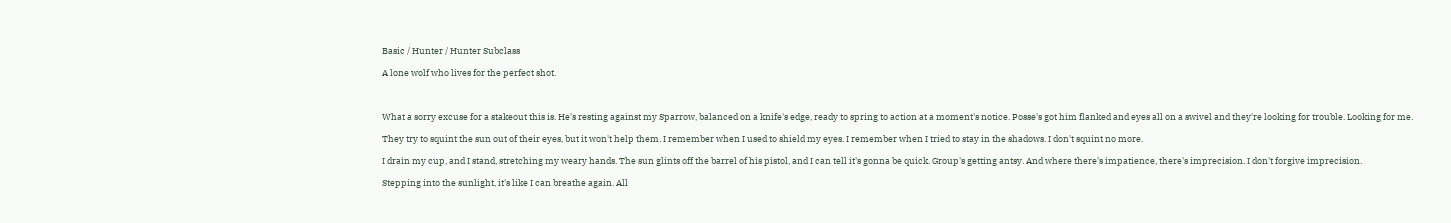Basic / Hunter / Hunter Subclass

A lone wolf who lives for the perfect shot.



What a sorry excuse for a stakeout this is. He's resting against my Sparrow, balanced on a knife's edge, ready to spring to action at a moment's notice. Posse's got him flanked and eyes all on a swivel and they're looking for trouble. Looking for me.

They try to squint the sun out of their eyes, but it won't help them. I remember when I used to shield my eyes. I remember when I tried to stay in the shadows. I don't squint no more.

I drain my cup, and I stand, stretching my weary hands. The sun glints off the barrel of his pistol, and I can tell it's gonna be quick. Group's getting antsy. And where there's impatience, there's imprecision. I don't forgive imprecision.

Stepping into the sunlight, it's like I can breathe again. All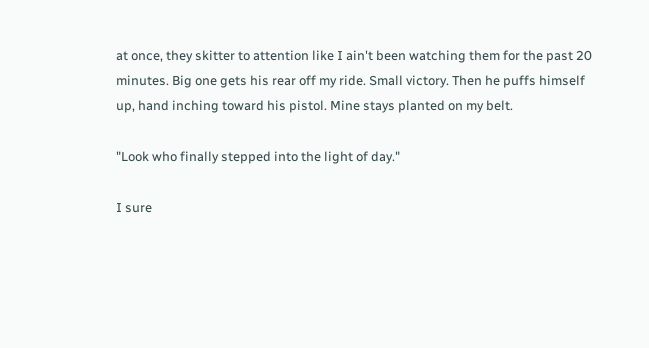at once, they skitter to attention like I ain't been watching them for the past 20 minutes. Big one gets his rear off my ride. Small victory. Then he puffs himself up, hand inching toward his pistol. Mine stays planted on my belt.

"Look who finally stepped into the light of day."

I sure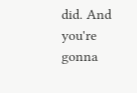did. And you're gonna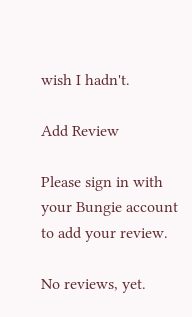wish I hadn't.

Add Review

Please sign in with your Bungie account to add your review.

No reviews, yet.